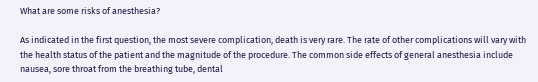What are some risks of anesthesia?

As indicated in the first question, the most severe complication, death is very rare. The rate of other complications will vary with the health status of the patient and the magnitude of the procedure. The common side effects of general anesthesia include nausea, sore throat from the breathing tube, dental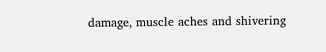damage, muscle aches and shivering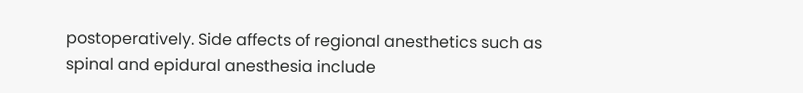postoperatively. Side affects of regional anesthetics such as spinal and epidural anesthesia include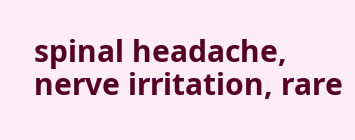spinal headache, nerve irritation, rare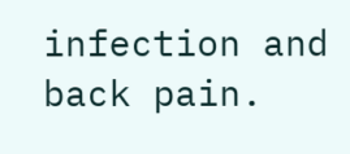infection and back pain.